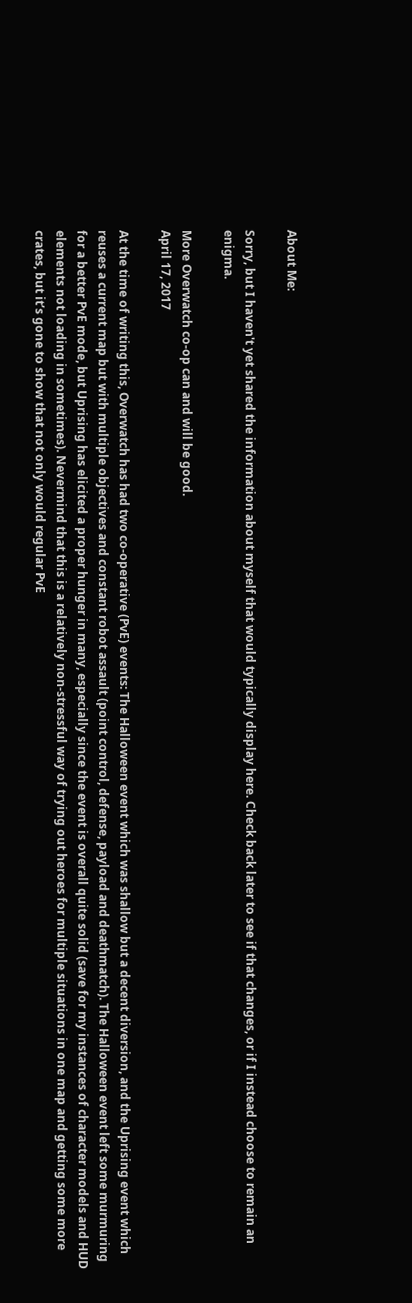About Me:

Sorry, but I haven't yet shared the information about myself that would typically display here. Check back later to see if that changes, or if I instead choose to remain an enigma.

More Overwatch co-op can and will be good.
April 17, 2017

At the time of writing this, Overwatch has had two co-operative (PvE) events: The Halloween event which was shallow but a decent diversion, and the Uprising event which reuses a current map but with multiple objectives and constant robot assault (point control, defense, payload and deathmatch). The Halloween event left some murmuring for a better PvE mode, but Uprising has elicited a proper hunger in many, especially since the event is overall quite solid (save for my instances of character models and HUD elements not loading in sometimes). Nevermind that this is a relatively non-stressful way of trying out heroes for multiple situations in one map and getting some more crates, but it’s gone to show that not only would regular PvE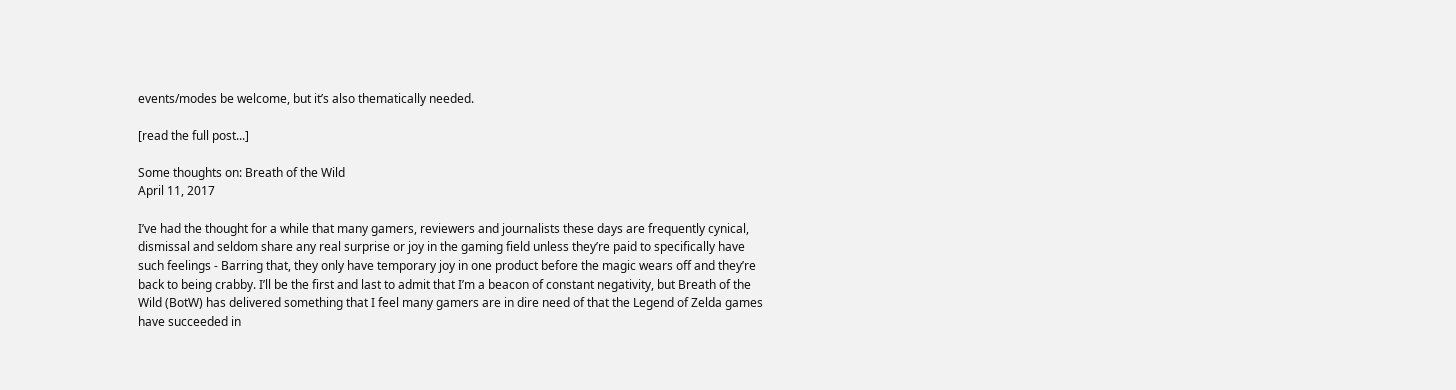events/modes be welcome, but it’s also thematically needed.

[read the full post...]

Some thoughts on: Breath of the Wild
April 11, 2017

I’ve had the thought for a while that many gamers, reviewers and journalists these days are frequently cynical, dismissal and seldom share any real surprise or joy in the gaming field unless they’re paid to specifically have such feelings - Barring that, they only have temporary joy in one product before the magic wears off and they’re back to being crabby. I’ll be the first and last to admit that I’m a beacon of constant negativity, but Breath of the Wild (BotW) has delivered something that I feel many gamers are in dire need of that the Legend of Zelda games have succeeded in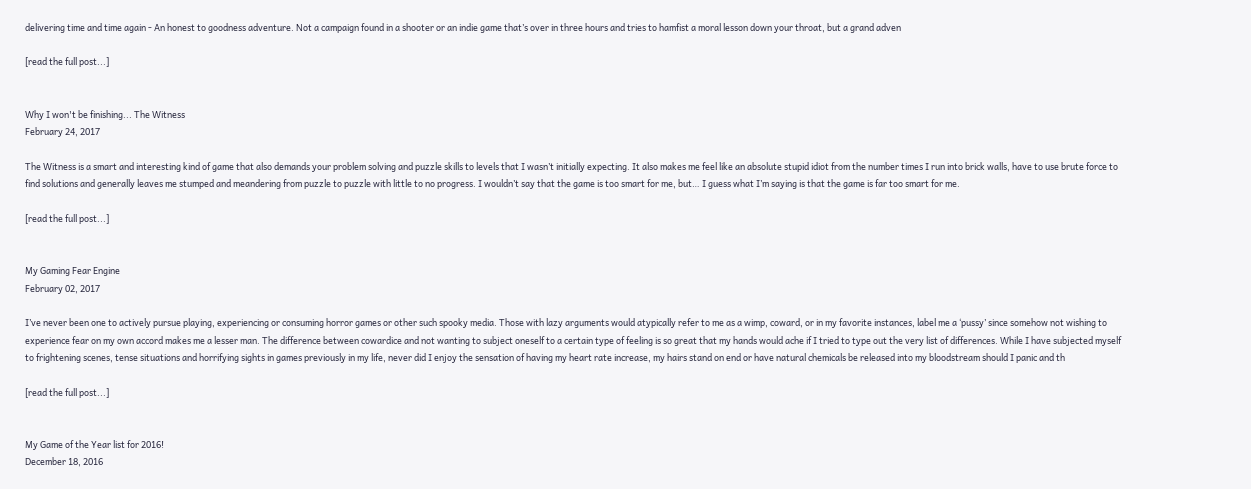delivering time and time again - An honest to goodness adventure. Not a campaign found in a shooter or an indie game that’s over in three hours and tries to hamfist a moral lesson down your throat, but a grand adven

[read the full post...]


Why I won't be finishing... The Witness
February 24, 2017

The Witness is a smart and interesting kind of game that also demands your problem solving and puzzle skills to levels that I wasn’t initially expecting. It also makes me feel like an absolute stupid idiot from the number times I run into brick walls, have to use brute force to find solutions and generally leaves me stumped and meandering from puzzle to puzzle with little to no progress. I wouldn’t say that the game is too smart for me, but… I guess what I’m saying is that the game is far too smart for me.

[read the full post...]


My Gaming Fear Engine
February 02, 2017

I’ve never been one to actively pursue playing, experiencing or consuming horror games or other such spooky media. Those with lazy arguments would atypically refer to me as a wimp, coward, or in my favorite instances, label me a ‘pussy’ since somehow not wishing to experience fear on my own accord makes me a lesser man. The difference between cowardice and not wanting to subject oneself to a certain type of feeling is so great that my hands would ache if I tried to type out the very list of differences. While I have subjected myself to frightening scenes, tense situations and horrifying sights in games previously in my life, never did I enjoy the sensation of having my heart rate increase, my hairs stand on end or have natural chemicals be released into my bloodstream should I panic and th

[read the full post...]


My Game of the Year list for 2016!
December 18, 2016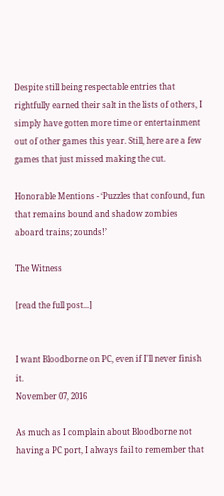Despite still being respectable entries that rightfully earned their salt in the lists of others, I simply have gotten more time or entertainment out of other games this year. Still, here are a few games that just missed making the cut.

Honorable Mentions - ‘Puzzles that confound, fun that remains bound and shadow zombies aboard trains; zounds!’

The Witness

[read the full post...]


I want Bloodborne on PC, even if I'll never finish it.
November 07, 2016

As much as I complain about Bloodborne not having a PC port, I always fail to remember that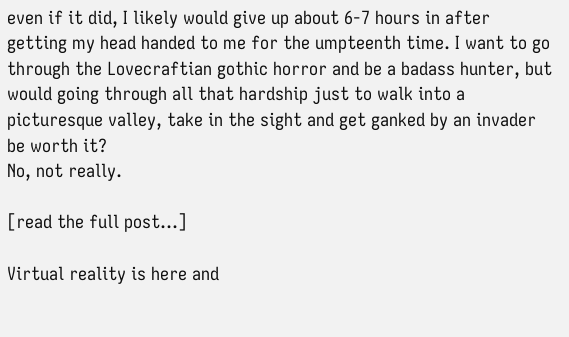even if it did, I likely would give up about 6-7 hours in after getting my head handed to me for the umpteenth time. I want to go through the Lovecraftian gothic horror and be a badass hunter, but would going through all that hardship just to walk into a picturesque valley, take in the sight and get ganked by an invader be worth it?
No, not really.

[read the full post...]

Virtual reality is here and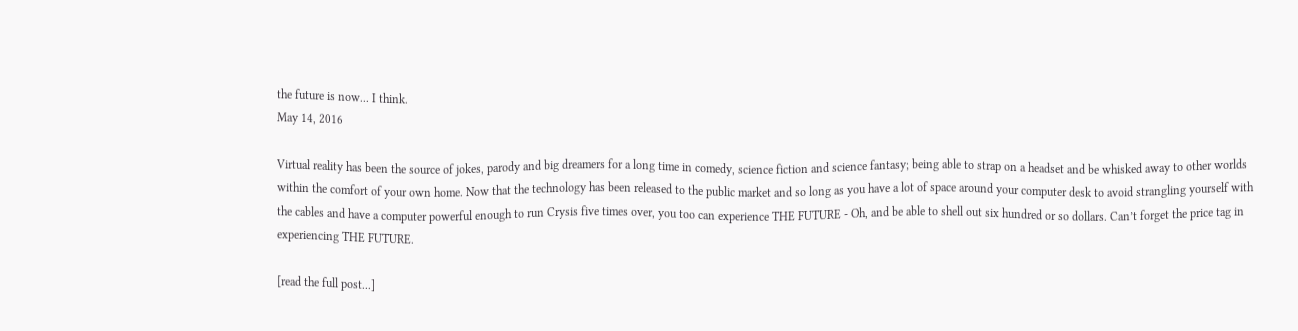the future is now... I think.
May 14, 2016

Virtual reality has been the source of jokes, parody and big dreamers for a long time in comedy, science fiction and science fantasy; being able to strap on a headset and be whisked away to other worlds within the comfort of your own home. Now that the technology has been released to the public market and so long as you have a lot of space around your computer desk to avoid strangling yourself with the cables and have a computer powerful enough to run Crysis five times over, you too can experience THE FUTURE - Oh, and be able to shell out six hundred or so dollars. Can’t forget the price tag in experiencing THE FUTURE.

[read the full post...]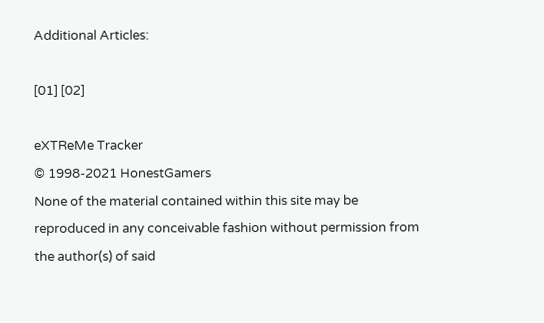Additional Articles:

[01] [02]

eXTReMe Tracker
© 1998-2021 HonestGamers
None of the material contained within this site may be reproduced in any conceivable fashion without permission from the author(s) of said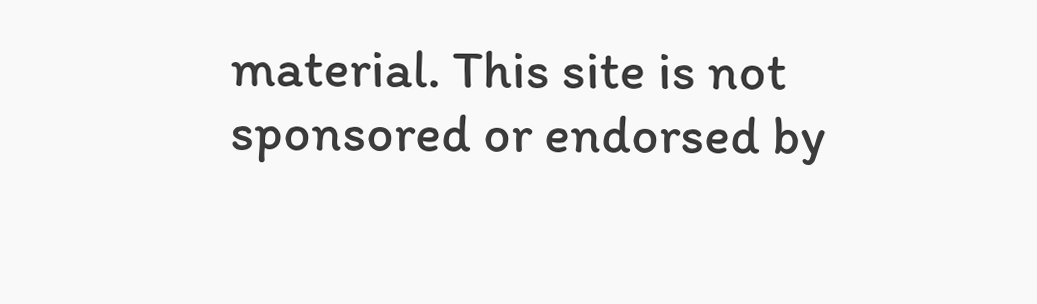material. This site is not sponsored or endorsed by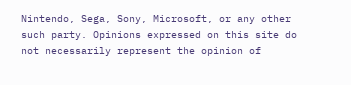Nintendo, Sega, Sony, Microsoft, or any other such party. Opinions expressed on this site do not necessarily represent the opinion of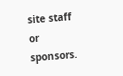site staff or sponsors.